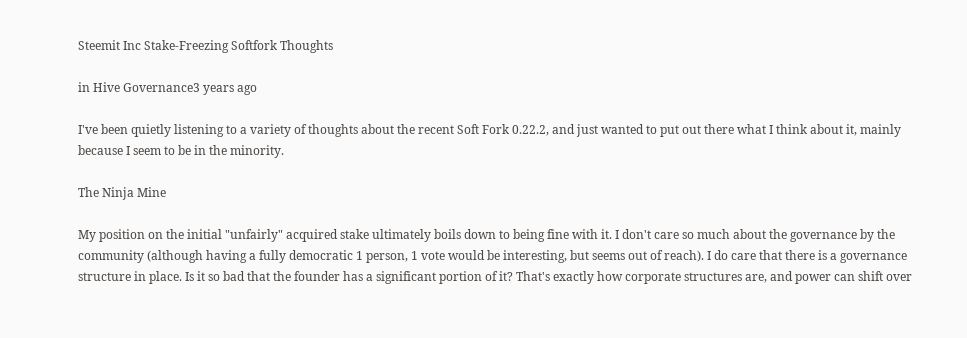Steemit Inc Stake-Freezing Softfork Thoughts

in Hive Governance3 years ago

I've been quietly listening to a variety of thoughts about the recent Soft Fork 0.22.2, and just wanted to put out there what I think about it, mainly because I seem to be in the minority.

The Ninja Mine

My position on the initial "unfairly" acquired stake ultimately boils down to being fine with it. I don't care so much about the governance by the community (although having a fully democratic 1 person, 1 vote would be interesting, but seems out of reach). I do care that there is a governance structure in place. Is it so bad that the founder has a significant portion of it? That's exactly how corporate structures are, and power can shift over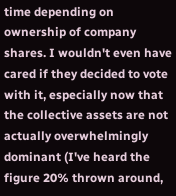time depending on ownership of company shares. I wouldn't even have cared if they decided to vote with it, especially now that the collective assets are not actually overwhelmingly dominant (I've heard the figure 20% thrown around,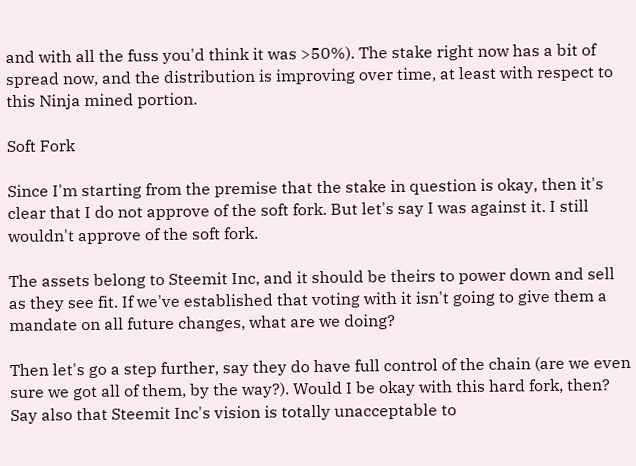and with all the fuss you'd think it was >50%). The stake right now has a bit of spread now, and the distribution is improving over time, at least with respect to this Ninja mined portion.

Soft Fork

Since I'm starting from the premise that the stake in question is okay, then it's clear that I do not approve of the soft fork. But let's say I was against it. I still wouldn't approve of the soft fork.

The assets belong to Steemit Inc, and it should be theirs to power down and sell as they see fit. If we've established that voting with it isn't going to give them a mandate on all future changes, what are we doing?

Then let's go a step further, say they do have full control of the chain (are we even sure we got all of them, by the way?). Would I be okay with this hard fork, then? Say also that Steemit Inc's vision is totally unacceptable to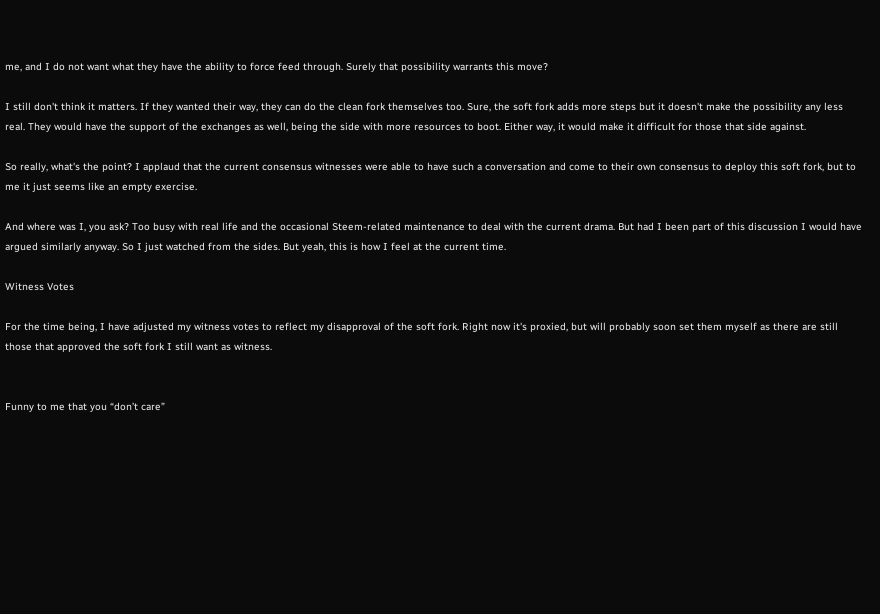me, and I do not want what they have the ability to force feed through. Surely that possibility warrants this move?

I still don't think it matters. If they wanted their way, they can do the clean fork themselves too. Sure, the soft fork adds more steps but it doesn't make the possibility any less real. They would have the support of the exchanges as well, being the side with more resources to boot. Either way, it would make it difficult for those that side against.

So really, what's the point? I applaud that the current consensus witnesses were able to have such a conversation and come to their own consensus to deploy this soft fork, but to me it just seems like an empty exercise.

And where was I, you ask? Too busy with real life and the occasional Steem-related maintenance to deal with the current drama. But had I been part of this discussion I would have argued similarly anyway. So I just watched from the sides. But yeah, this is how I feel at the current time.

Witness Votes

For the time being, I have adjusted my witness votes to reflect my disapproval of the soft fork. Right now it's proxied, but will probably soon set them myself as there are still those that approved the soft fork I still want as witness.


Funny to me that you “don’t care”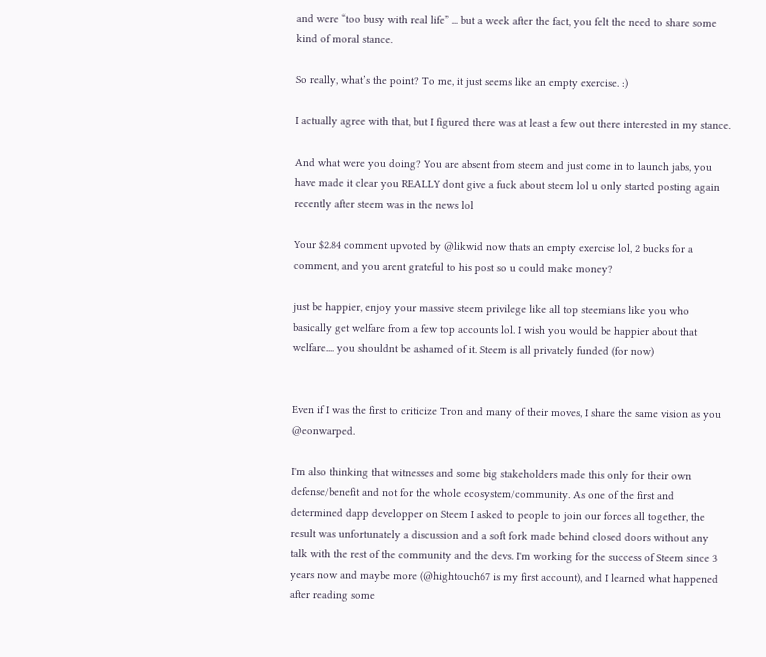and were “too busy with real life” ... but a week after the fact, you felt the need to share some kind of moral stance.

So really, what’s the point? To me, it just seems like an empty exercise. :)

I actually agree with that, but I figured there was at least a few out there interested in my stance.

And what were you doing? You are absent from steem and just come in to launch jabs, you have made it clear you REALLY dont give a fuck about steem lol u only started posting again recently after steem was in the news lol

Your $2.84 comment upvoted by @likwid now thats an empty exercise lol, 2 bucks for a comment, and you arent grateful to his post so u could make money?

just be happier, enjoy your massive steem privilege like all top steemians like you who basically get welfare from a few top accounts lol. I wish you would be happier about that welfare.... you shouldnt be ashamed of it. Steem is all privately funded (for now)


Even if I was the first to criticize Tron and many of their moves, I share the same vision as you @eonwarped.

I'm also thinking that witnesses and some big stakeholders made this only for their own defense/benefit and not for the whole ecosystem/community. As one of the first and determined dapp developper on Steem I asked to people to join our forces all together, the result was unfortunately a discussion and a soft fork made behind closed doors without any talk with the rest of the community and the devs. I'm working for the success of Steem since 3 years now and maybe more (@hightouch67 is my first account), and I learned what happened after reading some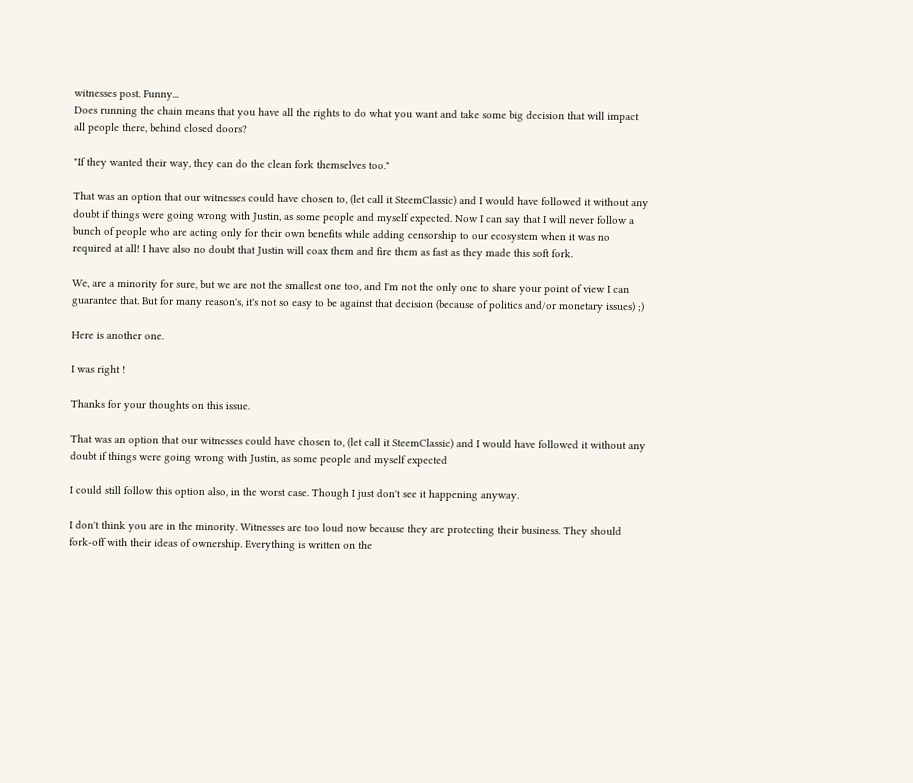witnesses post. Funny...
Does running the chain means that you have all the rights to do what you want and take some big decision that will impact all people there, behind closed doors?

"If they wanted their way, they can do the clean fork themselves too."

That was an option that our witnesses could have chosen to, (let call it SteemClassic) and I would have followed it without any doubt if things were going wrong with Justin, as some people and myself expected. Now I can say that I will never follow a bunch of people who are acting only for their own benefits while adding censorship to our ecosystem when it was no required at all! I have also no doubt that Justin will coax them and fire them as fast as they made this soft fork.

We, are a minority for sure, but we are not the smallest one too, and I'm not the only one to share your point of view I can guarantee that. But for many reason's, it's not so easy to be against that decision (because of politics and/or monetary issues) ;)

Here is another one.

I was right !

Thanks for your thoughts on this issue.

That was an option that our witnesses could have chosen to, (let call it SteemClassic) and I would have followed it without any doubt if things were going wrong with Justin, as some people and myself expected

I could still follow this option also, in the worst case. Though I just don't see it happening anyway.

I don't think you are in the minority. Witnesses are too loud now because they are protecting their business. They should fork-off with their ideas of ownership. Everything is written on the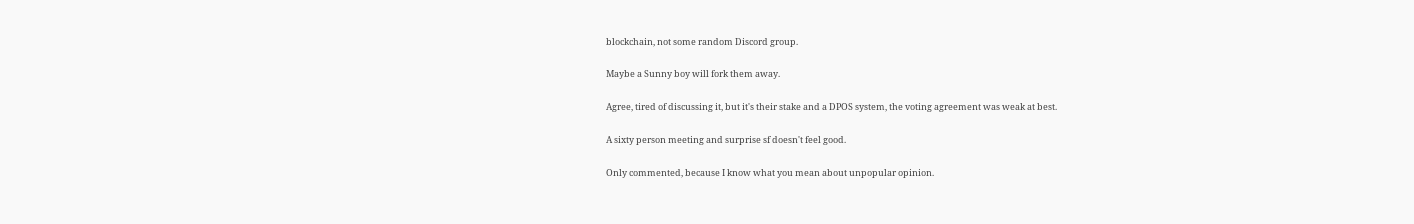blockchain, not some random Discord group.

Maybe a Sunny boy will fork them away.

Agree, tired of discussing it, but it's their stake and a DPOS system, the voting agreement was weak at best.

A sixty person meeting and surprise sf doesn't feel good.

Only commented, because I know what you mean about unpopular opinion.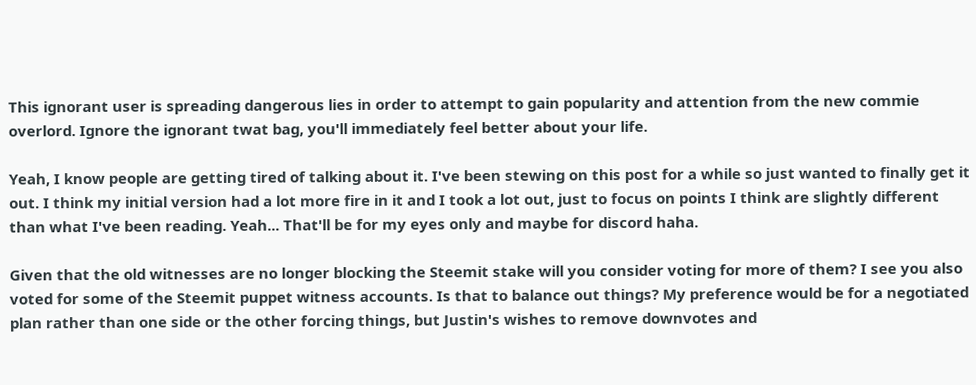This ignorant user is spreading dangerous lies in order to attempt to gain popularity and attention from the new commie overlord. Ignore the ignorant twat bag, you'll immediately feel better about your life.

Yeah, I know people are getting tired of talking about it. I've been stewing on this post for a while so just wanted to finally get it out. I think my initial version had a lot more fire in it and I took a lot out, just to focus on points I think are slightly different than what I've been reading. Yeah... That'll be for my eyes only and maybe for discord haha.

Given that the old witnesses are no longer blocking the Steemit stake will you consider voting for more of them? I see you also voted for some of the Steemit puppet witness accounts. Is that to balance out things? My preference would be for a negotiated plan rather than one side or the other forcing things, but Justin's wishes to remove downvotes and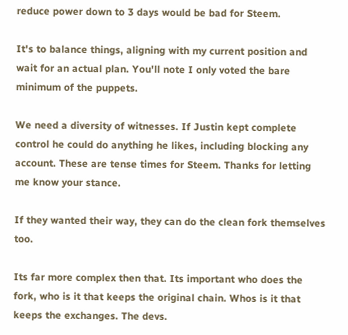reduce power down to 3 days would be bad for Steem.

It's to balance things, aligning with my current position and wait for an actual plan. You'll note I only voted the bare minimum of the puppets.

We need a diversity of witnesses. If Justin kept complete control he could do anything he likes, including blocking any account. These are tense times for Steem. Thanks for letting me know your stance.

If they wanted their way, they can do the clean fork themselves too.

Its far more complex then that. Its important who does the fork, who is it that keeps the original chain. Whos is it that keeps the exchanges. The devs.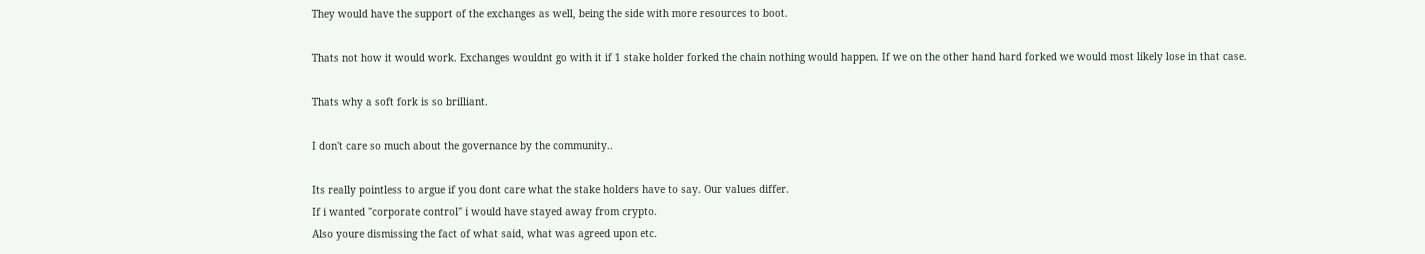They would have the support of the exchanges as well, being the side with more resources to boot.

Thats not how it would work. Exchanges wouldnt go with it if 1 stake holder forked the chain nothing would happen. If we on the other hand hard forked we would most likely lose in that case.

Thats why a soft fork is so brilliant.

I don't care so much about the governance by the community..

Its really pointless to argue if you dont care what the stake holders have to say. Our values differ.
If i wanted "corporate control" i would have stayed away from crypto.
Also youre dismissing the fact of what said, what was agreed upon etc.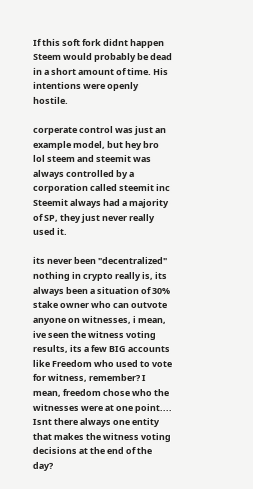If this soft fork didnt happen Steem would probably be dead in a short amount of time. His intentions were openly hostile.

corperate control was just an example model, but hey bro lol steem and steemit was always controlled by a corporation called steemit inc Steemit always had a majority of SP, they just never really used it.

its never been "decentralized" nothing in crypto really is, its always been a situation of 30% stake owner who can outvote anyone on witnesses, i mean, ive seen the witness voting results, its a few BIG accounts like Freedom who used to vote for witness, remember? I mean, freedom chose who the witnesses were at one point.... Isnt there always one entity that makes the witness voting decisions at the end of the day?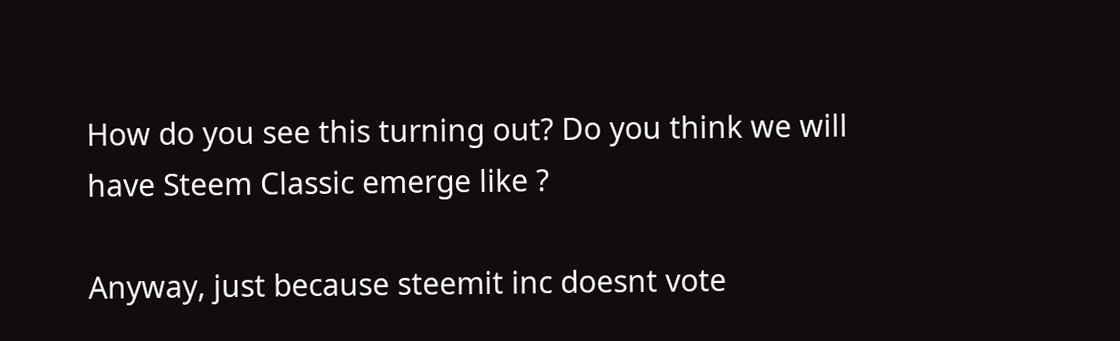How do you see this turning out? Do you think we will have Steem Classic emerge like ?

Anyway, just because steemit inc doesnt vote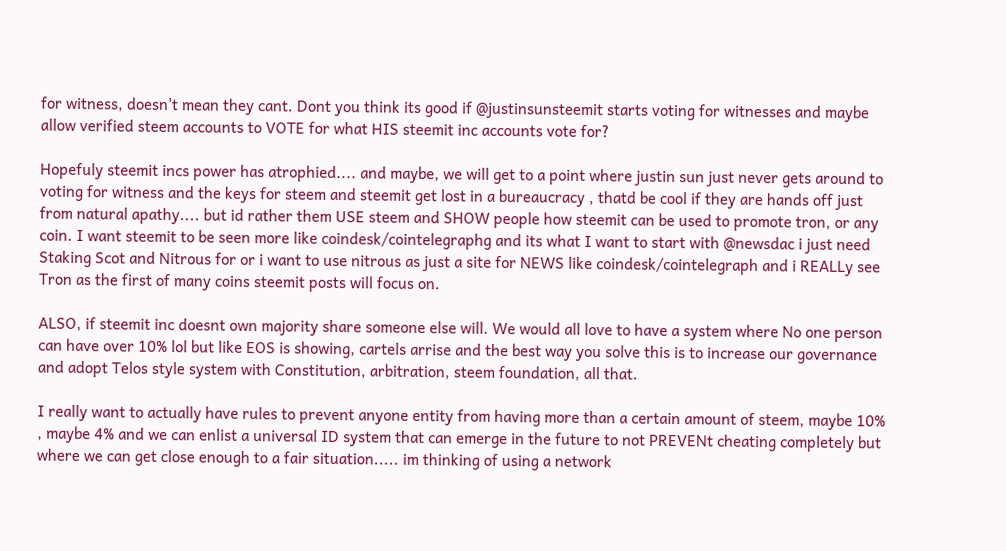for witness, doesn't mean they cant. Dont you think its good if @justinsunsteemit starts voting for witnesses and maybe allow verified steem accounts to VOTE for what HIS steemit inc accounts vote for?

Hopefuly steemit incs power has atrophied.... and maybe, we will get to a point where justin sun just never gets around to voting for witness and the keys for steem and steemit get lost in a bureaucracy , thatd be cool if they are hands off just from natural apathy.... but id rather them USE steem and SHOW people how steemit can be used to promote tron, or any coin. I want steemit to be seen more like coindesk/cointelegraphg and its what I want to start with @newsdac i just need Staking Scot and Nitrous for or i want to use nitrous as just a site for NEWS like coindesk/cointelegraph and i REALLy see Tron as the first of many coins steemit posts will focus on.

ALSO, if steemit inc doesnt own majority share someone else will. We would all love to have a system where No one person can have over 10% lol but like EOS is showing, cartels arrise and the best way you solve this is to increase our governance and adopt Telos style system with Constitution, arbitration, steem foundation, all that.

I really want to actually have rules to prevent anyone entity from having more than a certain amount of steem, maybe 10% , maybe 4% and we can enlist a universal ID system that can emerge in the future to not PREVENt cheating completely but where we can get close enough to a fair situation..... im thinking of using a network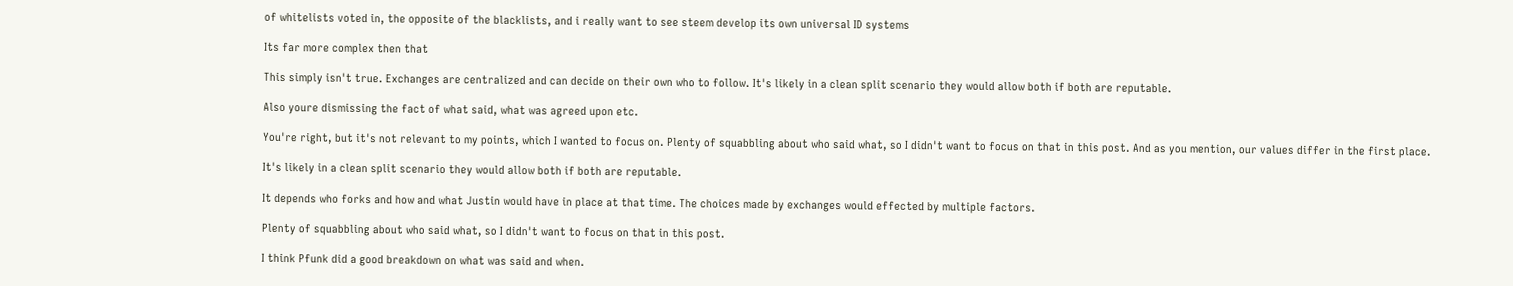of whitelists voted in, the opposite of the blacklists, and i really want to see steem develop its own universal ID systems

Its far more complex then that

This simply isn't true. Exchanges are centralized and can decide on their own who to follow. It's likely in a clean split scenario they would allow both if both are reputable.

Also youre dismissing the fact of what said, what was agreed upon etc.

You're right, but it's not relevant to my points, which I wanted to focus on. Plenty of squabbling about who said what, so I didn't want to focus on that in this post. And as you mention, our values differ in the first place.

It's likely in a clean split scenario they would allow both if both are reputable.

It depends who forks and how and what Justin would have in place at that time. The choices made by exchanges would effected by multiple factors.

Plenty of squabbling about who said what, so I didn't want to focus on that in this post.

I think Pfunk did a good breakdown on what was said and when.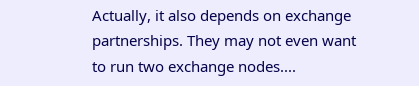Actually, it also depends on exchange partnerships. They may not even want to run two exchange nodes....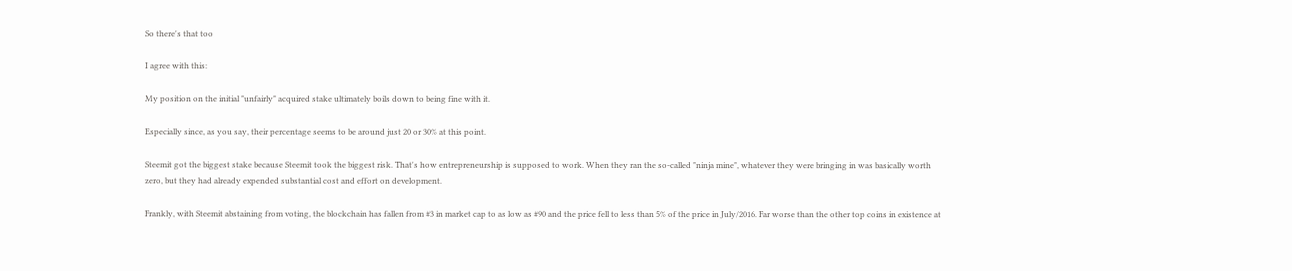So there's that too

I agree with this:

My position on the initial "unfairly" acquired stake ultimately boils down to being fine with it.

Especially since, as you say, their percentage seems to be around just 20 or 30% at this point.

Steemit got the biggest stake because Steemit took the biggest risk. That's how entrepreneurship is supposed to work. When they ran the so-called "ninja mine", whatever they were bringing in was basically worth zero, but they had already expended substantial cost and effort on development.

Frankly, with Steemit abstaining from voting, the blockchain has fallen from #3 in market cap to as low as #90 and the price fell to less than 5% of the price in July/2016. Far worse than the other top coins in existence at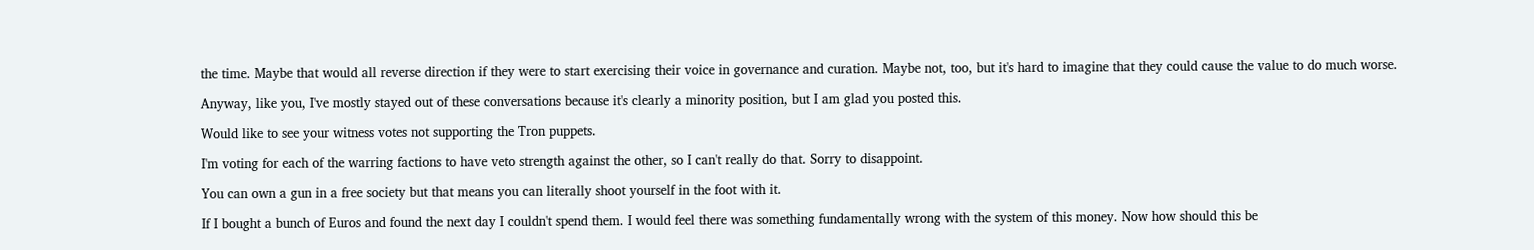the time. Maybe that would all reverse direction if they were to start exercising their voice in governance and curation. Maybe not, too, but it's hard to imagine that they could cause the value to do much worse.

Anyway, like you, I've mostly stayed out of these conversations because it's clearly a minority position, but I am glad you posted this.

Would like to see your witness votes not supporting the Tron puppets.

I'm voting for each of the warring factions to have veto strength against the other, so I can't really do that. Sorry to disappoint.

You can own a gun in a free society but that means you can literally shoot yourself in the foot with it.

If I bought a bunch of Euros and found the next day I couldn't spend them. I would feel there was something fundamentally wrong with the system of this money. Now how should this be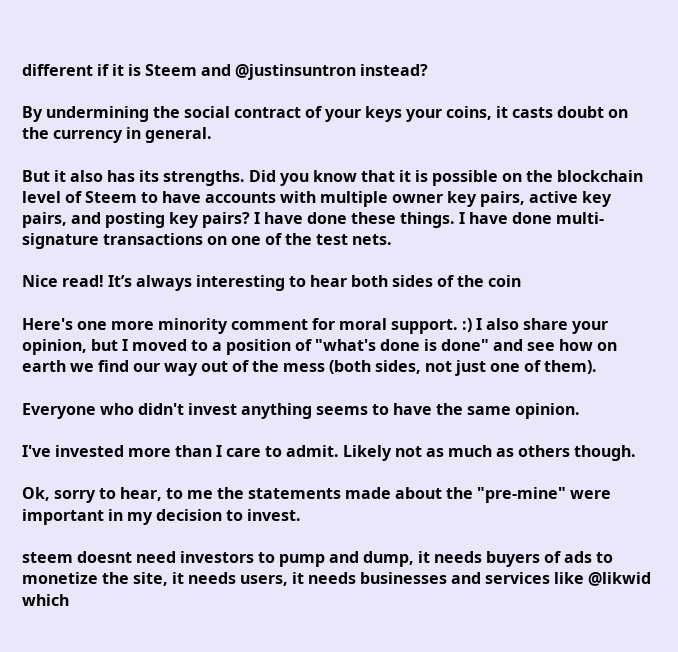different if it is Steem and @justinsuntron instead?

By undermining the social contract of your keys your coins, it casts doubt on the currency in general.

But it also has its strengths. Did you know that it is possible on the blockchain level of Steem to have accounts with multiple owner key pairs, active key pairs, and posting key pairs? I have done these things. I have done multi-signature transactions on one of the test nets.

Nice read! It’s always interesting to hear both sides of the coin

Here's one more minority comment for moral support. :) I also share your opinion, but I moved to a position of "what's done is done" and see how on earth we find our way out of the mess (both sides, not just one of them).

Everyone who didn't invest anything seems to have the same opinion.

I've invested more than I care to admit. Likely not as much as others though.

Ok, sorry to hear, to me the statements made about the "pre-mine" were important in my decision to invest.

steem doesnt need investors to pump and dump, it needs buyers of ads to monetize the site, it needs users, it needs businesses and services like @likwid which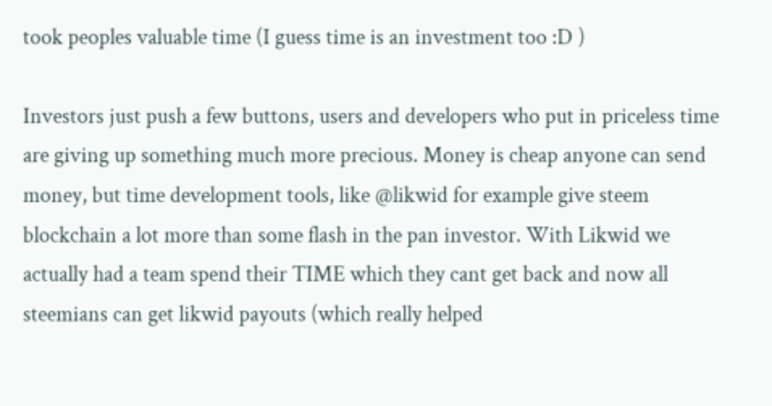took peoples valuable time (I guess time is an investment too :D )

Investors just push a few buttons, users and developers who put in priceless time are giving up something much more precious. Money is cheap anyone can send money, but time development tools, like @likwid for example give steem blockchain a lot more than some flash in the pan investor. With Likwid we actually had a team spend their TIME which they cant get back and now all steemians can get likwid payouts (which really helped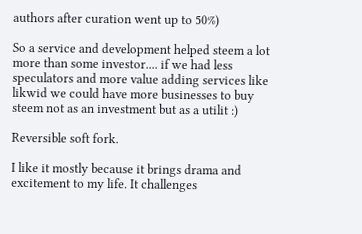authors after curation went up to 50%)

So a service and development helped steem a lot more than some investor.... if we had less speculators and more value adding services like likwid we could have more businesses to buy steem not as an investment but as a utilit :)

Reversible soft fork.

I like it mostly because it brings drama and excitement to my life. It challenges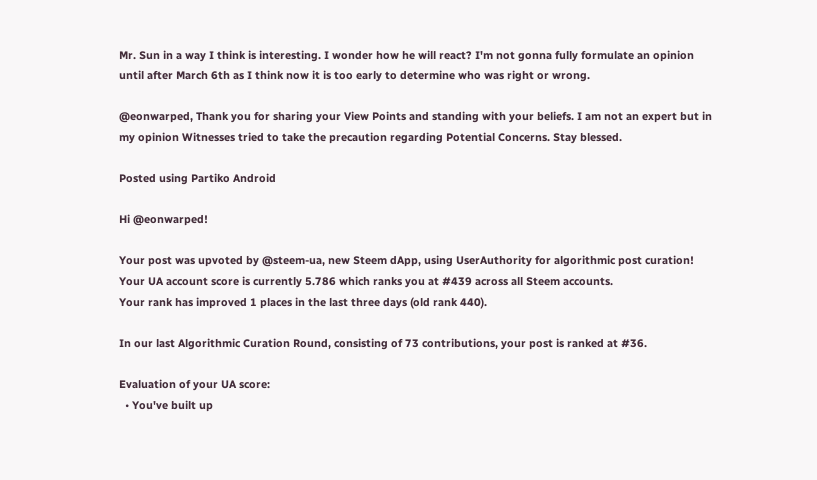Mr. Sun in a way I think is interesting. I wonder how he will react? I'm not gonna fully formulate an opinion until after March 6th as I think now it is too early to determine who was right or wrong.

@eonwarped, Thank you for sharing your View Points and standing with your beliefs. I am not an expert but in my opinion Witnesses tried to take the precaution regarding Potential Concerns. Stay blessed.

Posted using Partiko Android

Hi @eonwarped!

Your post was upvoted by @steem-ua, new Steem dApp, using UserAuthority for algorithmic post curation!
Your UA account score is currently 5.786 which ranks you at #439 across all Steem accounts.
Your rank has improved 1 places in the last three days (old rank 440).

In our last Algorithmic Curation Round, consisting of 73 contributions, your post is ranked at #36.

Evaluation of your UA score:
  • You've built up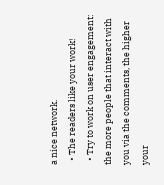a nice network.
  • The readers like your work!
  • Try to work on user engagement: the more people that interact with you via the comments, the higher your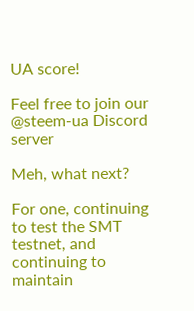UA score!

Feel free to join our @steem-ua Discord server

Meh, what next?

For one, continuing to test the SMT testnet, and continuing to maintain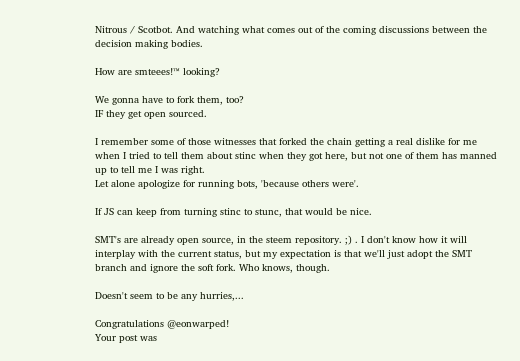Nitrous / Scotbot. And watching what comes out of the coming discussions between the decision making bodies.

How are smteees!™ looking?

We gonna have to fork them, too?
IF they get open sourced.

I remember some of those witnesses that forked the chain getting a real dislike for me when I tried to tell them about stinc when they got here, but not one of them has manned up to tell me I was right.
Let alone apologize for running bots, 'because others were'.

If JS can keep from turning stinc to stunc, that would be nice.

SMT's are already open source, in the steem repository. ;) . I don't know how it will interplay with the current status, but my expectation is that we'll just adopt the SMT branch and ignore the soft fork. Who knows, though.

Doesn't seem to be any hurries,...

Congratulations @eonwarped!
Your post was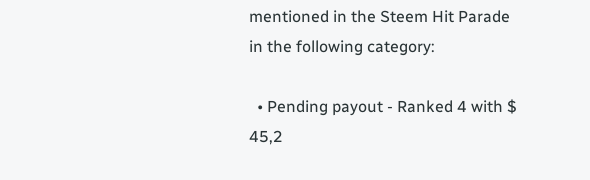mentioned in the Steem Hit Parade in the following category:

  • Pending payout - Ranked 4 with $ 45,2